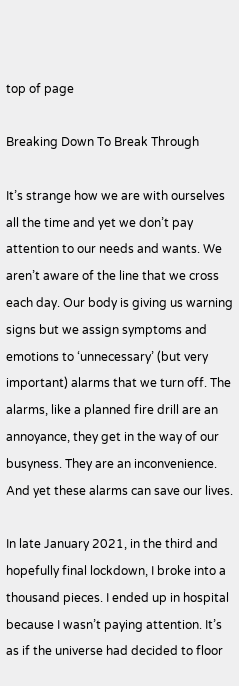top of page

Breaking Down To Break Through

It’s strange how we are with ourselves all the time and yet we don’t pay attention to our needs and wants. We aren’t aware of the line that we cross each day. Our body is giving us warning signs but we assign symptoms and emotions to ‘unnecessary’ (but very important) alarms that we turn off. The alarms, like a planned fire drill are an annoyance, they get in the way of our busyness. They are an inconvenience. And yet these alarms can save our lives.

In late January 2021, in the third and hopefully final lockdown, I broke into a thousand pieces. I ended up in hospital because I wasn’t paying attention. It’s as if the universe had decided to floor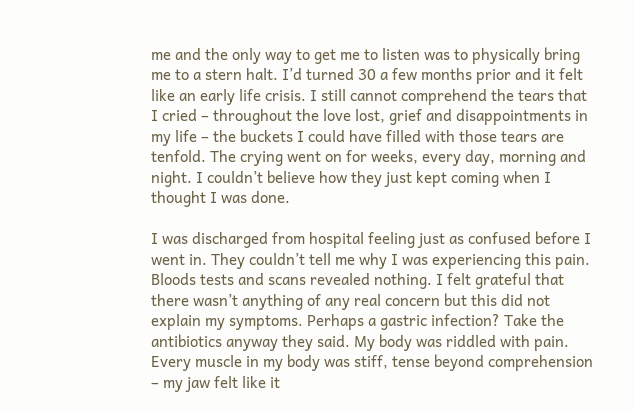me and the only way to get me to listen was to physically bring me to a stern halt. I’d turned 30 a few months prior and it felt like an early life crisis. I still cannot comprehend the tears that I cried – throughout the love lost, grief and disappointments in my life – the buckets I could have filled with those tears are tenfold. The crying went on for weeks, every day, morning and night. I couldn’t believe how they just kept coming when I thought I was done.

I was discharged from hospital feeling just as confused before I went in. They couldn’t tell me why I was experiencing this pain. Bloods tests and scans revealed nothing. I felt grateful that there wasn’t anything of any real concern but this did not explain my symptoms. Perhaps a gastric infection? Take the antibiotics anyway they said. My body was riddled with pain. Every muscle in my body was stiff, tense beyond comprehension – my jaw felt like it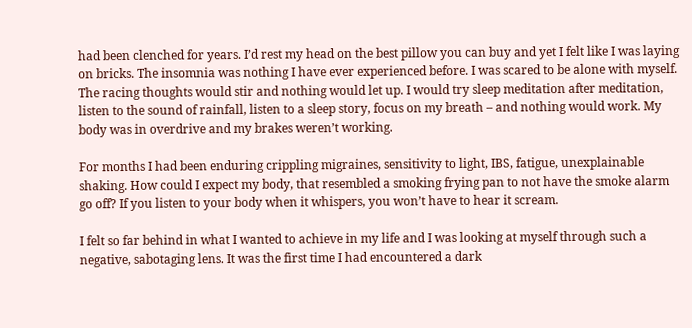had been clenched for years. I’d rest my head on the best pillow you can buy and yet I felt like I was laying on bricks. The insomnia was nothing I have ever experienced before. I was scared to be alone with myself. The racing thoughts would stir and nothing would let up. I would try sleep meditation after meditation, listen to the sound of rainfall, listen to a sleep story, focus on my breath – and nothing would work. My body was in overdrive and my brakes weren’t working.

For months I had been enduring crippling migraines, sensitivity to light, IBS, fatigue, unexplainable shaking. How could I expect my body, that resembled a smoking frying pan to not have the smoke alarm go off? If you listen to your body when it whispers, you won’t have to hear it scream.

I felt so far behind in what I wanted to achieve in my life and I was looking at myself through such a negative, sabotaging lens. It was the first time I had encountered a dark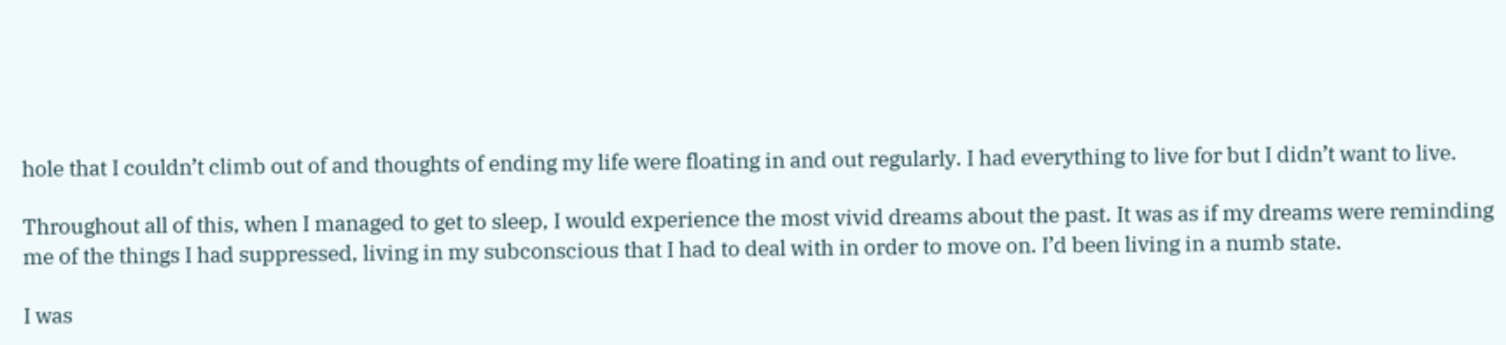hole that I couldn’t climb out of and thoughts of ending my life were floating in and out regularly. I had everything to live for but I didn’t want to live.

Throughout all of this, when I managed to get to sleep, I would experience the most vivid dreams about the past. It was as if my dreams were reminding me of the things I had suppressed, living in my subconscious that I had to deal with in order to move on. I’d been living in a numb state.

I was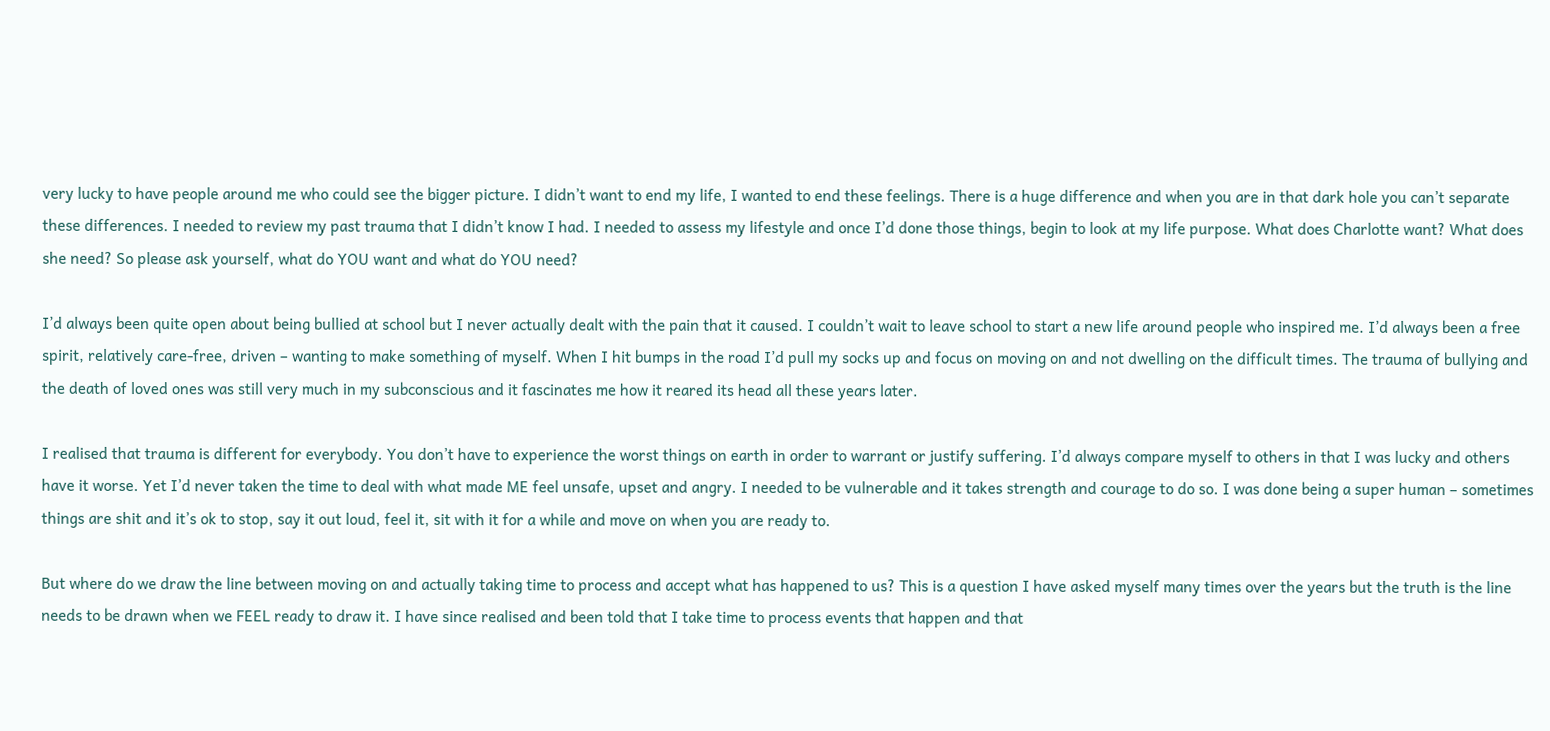very lucky to have people around me who could see the bigger picture. I didn’t want to end my life, I wanted to end these feelings. There is a huge difference and when you are in that dark hole you can’t separate these differences. I needed to review my past trauma that I didn’t know I had. I needed to assess my lifestyle and once I’d done those things, begin to look at my life purpose. What does Charlotte want? What does she need? So please ask yourself, what do YOU want and what do YOU need?

I’d always been quite open about being bullied at school but I never actually dealt with the pain that it caused. I couldn’t wait to leave school to start a new life around people who inspired me. I’d always been a free spirit, relatively care-free, driven – wanting to make something of myself. When I hit bumps in the road I’d pull my socks up and focus on moving on and not dwelling on the difficult times. The trauma of bullying and the death of loved ones was still very much in my subconscious and it fascinates me how it reared its head all these years later.

I realised that trauma is different for everybody. You don’t have to experience the worst things on earth in order to warrant or justify suffering. I’d always compare myself to others in that I was lucky and others have it worse. Yet I’d never taken the time to deal with what made ME feel unsafe, upset and angry. I needed to be vulnerable and it takes strength and courage to do so. I was done being a super human – sometimes things are shit and it’s ok to stop, say it out loud, feel it, sit with it for a while and move on when you are ready to.

But where do we draw the line between moving on and actually taking time to process and accept what has happened to us? This is a question I have asked myself many times over the years but the truth is the line needs to be drawn when we FEEL ready to draw it. I have since realised and been told that I take time to process events that happen and that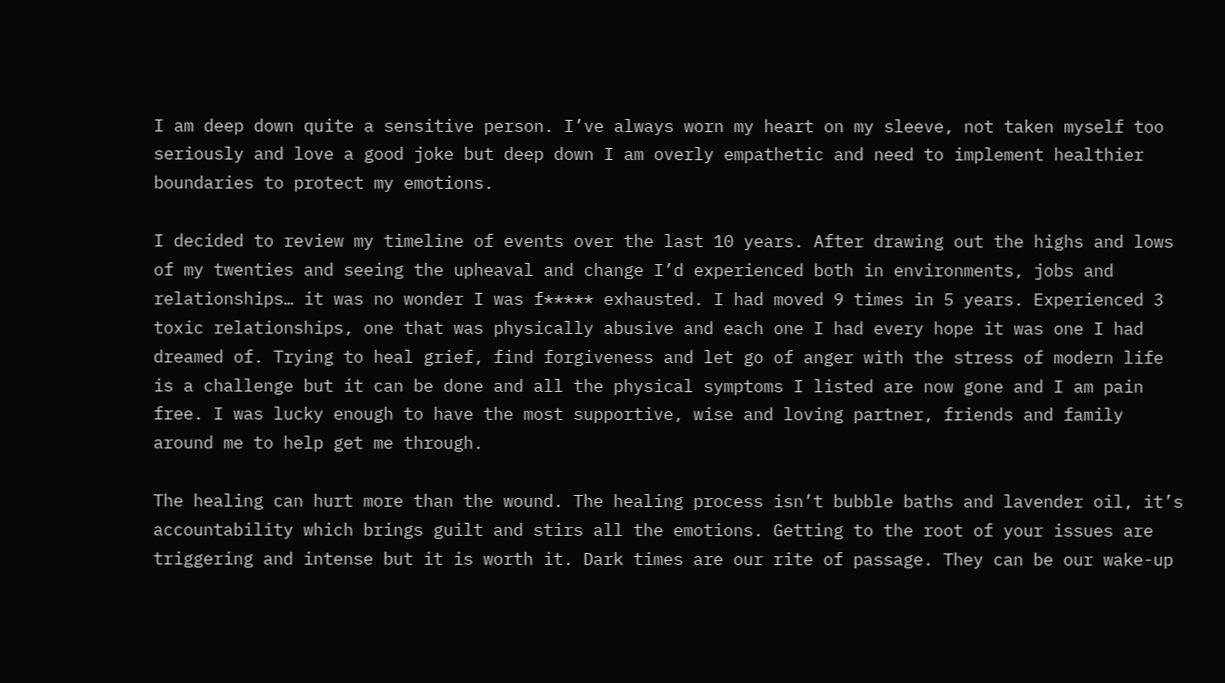I am deep down quite a sensitive person. I’ve always worn my heart on my sleeve, not taken myself too seriously and love a good joke but deep down I am overly empathetic and need to implement healthier boundaries to protect my emotions.

I decided to review my timeline of events over the last 10 years. After drawing out the highs and lows of my twenties and seeing the upheaval and change I’d experienced both in environments, jobs and relationships… it was no wonder I was f***** exhausted. I had moved 9 times in 5 years. Experienced 3 toxic relationships, one that was physically abusive and each one I had every hope it was one I had dreamed of. Trying to heal grief, find forgiveness and let go of anger with the stress of modern life is a challenge but it can be done and all the physical symptoms I listed are now gone and I am pain free. I was lucky enough to have the most supportive, wise and loving partner, friends and family around me to help get me through.

The healing can hurt more than the wound. The healing process isn’t bubble baths and lavender oil, it’s accountability which brings guilt and stirs all the emotions. Getting to the root of your issues are triggering and intense but it is worth it. Dark times are our rite of passage. They can be our wake-up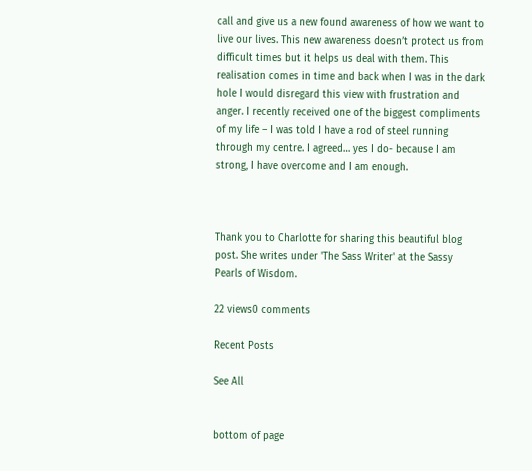call and give us a new found awareness of how we want to live our lives. This new awareness doesn’t protect us from difficult times but it helps us deal with them. This realisation comes in time and back when I was in the dark hole I would disregard this view with frustration and anger. I recently received one of the biggest compliments of my life – I was told I have a rod of steel running through my centre. I agreed… yes I do- because I am strong, I have overcome and I am enough.



Thank you to Charlotte for sharing this beautiful blog post. She writes under 'The Sass Writer' at the Sassy Pearls of Wisdom.

22 views0 comments

Recent Posts

See All


bottom of page